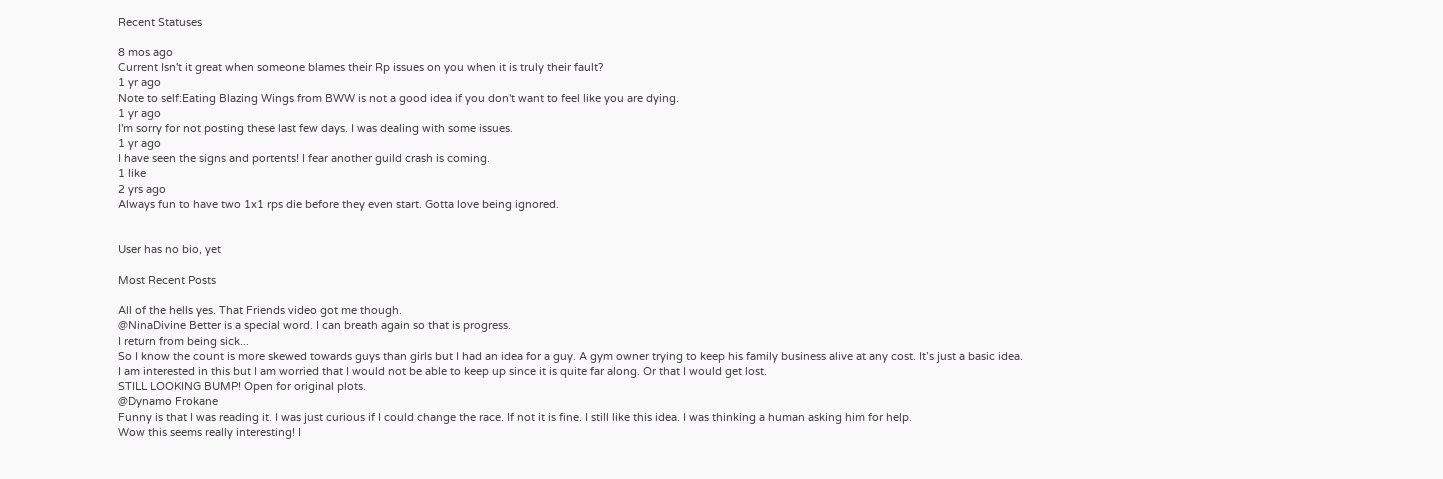Recent Statuses

8 mos ago
Current Isn't it great when someone blames their Rp issues on you when it is truly their fault?
1 yr ago
Note to self:Eating Blazing Wings from BWW is not a good idea if you don't want to feel like you are dying.
1 yr ago
I'm sorry for not posting these last few days. I was dealing with some issues.
1 yr ago
I have seen the signs and portents! I fear another guild crash is coming.
1 like
2 yrs ago
Always fun to have two 1x1 rps die before they even start. Gotta love being ignored.


User has no bio, yet

Most Recent Posts

All of the hells yes. That Friends video got me though.
@NinaDivine Better is a special word. I can breath again so that is progress.
I return from being sick...
So I know the count is more skewed towards guys than girls but I had an idea for a guy. A gym owner trying to keep his family business alive at any cost. It’s just a basic idea.
I am interested in this but I am worried that I would not be able to keep up since it is quite far along. Or that I would get lost.
STILL LOOKING BUMP! Open for original plots.
@Dynamo Frokane
Funny is that I was reading it. I was just curious if I could change the race. If not it is fine. I still like this idea. I was thinking a human asking him for help.
Wow this seems really interesting! I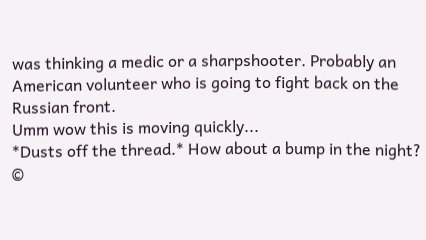was thinking a medic or a sharpshooter. Probably an American volunteer who is going to fight back on the Russian front.
Umm wow this is moving quickly...
*Dusts off the thread.* How about a bump in the night?
©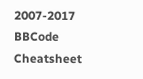2007-2017
BBCode Cheatsheet